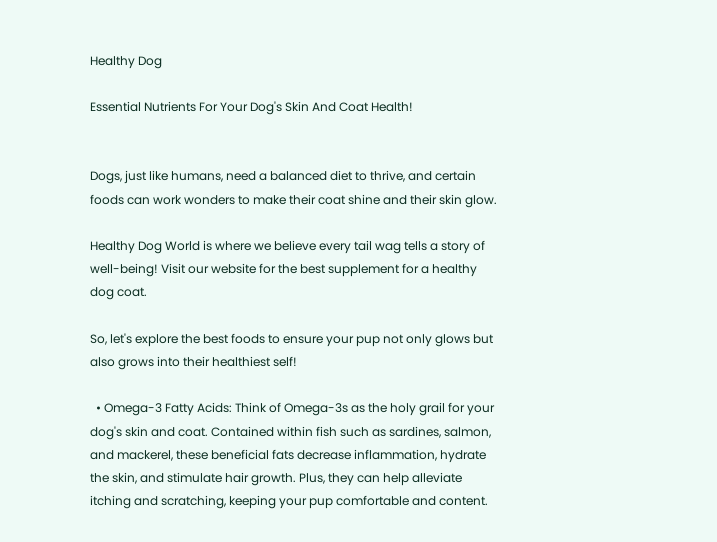Healthy Dog

Essential Nutrients For Your Dog's Skin And Coat Health!


Dogs, just like humans, need a balanced diet to thrive, and certain foods can work wonders to make their coat shine and their skin glow.

Healthy Dog World is where we believe every tail wag tells a story of well-being! Visit our website for the best supplement for a healthy dog coat.

So, let's explore the best foods to ensure your pup not only glows but also grows into their healthiest self!

  • Omega-3 Fatty Acids: Think of Omega-3s as the holy grail for your dog's skin and coat. Contained within fish such as sardines, salmon, and mackerel, these beneficial fats decrease inflammation, hydrate the skin, and stimulate hair growth. Plus, they can help alleviate itching and scratching, keeping your pup comfortable and content.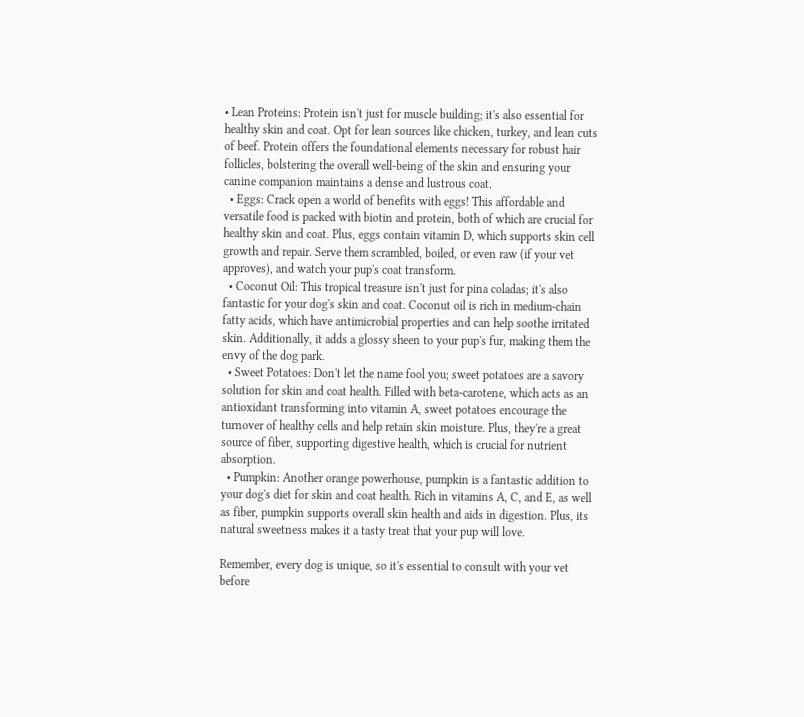• Lean Proteins: Protein isn't just for muscle building; it's also essential for healthy skin and coat. Opt for lean sources like chicken, turkey, and lean cuts of beef. Protein offers the foundational elements necessary for robust hair follicles, bolstering the overall well-being of the skin and ensuring your canine companion maintains a dense and lustrous coat.
  • Eggs: Crack open a world of benefits with eggs! This affordable and versatile food is packed with biotin and protein, both of which are crucial for healthy skin and coat. Plus, eggs contain vitamin D, which supports skin cell growth and repair. Serve them scrambled, boiled, or even raw (if your vet approves), and watch your pup's coat transform.
  • Coconut Oil: This tropical treasure isn't just for pina coladas; it's also fantastic for your dog's skin and coat. Coconut oil is rich in medium-chain fatty acids, which have antimicrobial properties and can help soothe irritated skin. Additionally, it adds a glossy sheen to your pup's fur, making them the envy of the dog park.
  • Sweet Potatoes: Don't let the name fool you; sweet potatoes are a savory solution for skin and coat health. Filled with beta-carotene, which acts as an antioxidant transforming into vitamin A, sweet potatoes encourage the turnover of healthy cells and help retain skin moisture. Plus, they're a great source of fiber, supporting digestive health, which is crucial for nutrient absorption.
  • Pumpkin: Another orange powerhouse, pumpkin is a fantastic addition to your dog's diet for skin and coat health. Rich in vitamins A, C, and E, as well as fiber, pumpkin supports overall skin health and aids in digestion. Plus, its natural sweetness makes it a tasty treat that your pup will love.

Remember, every dog is unique, so it's essential to consult with your vet before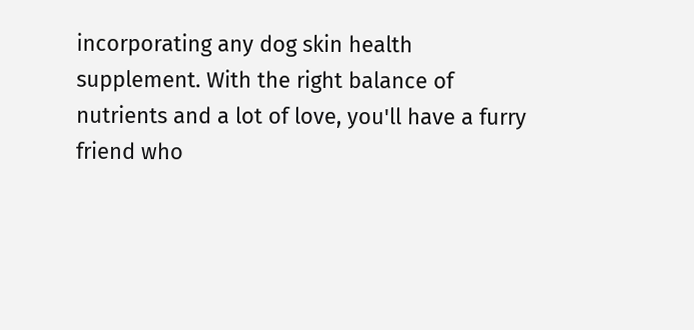incorporating any dog skin health supplement. With the right balance of nutrients and a lot of love, you'll have a furry friend who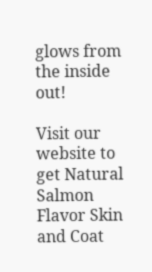glows from the inside out!

Visit our website to get Natural Salmon Flavor Skin and Coat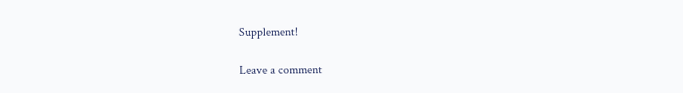Supplement!

Leave a comment